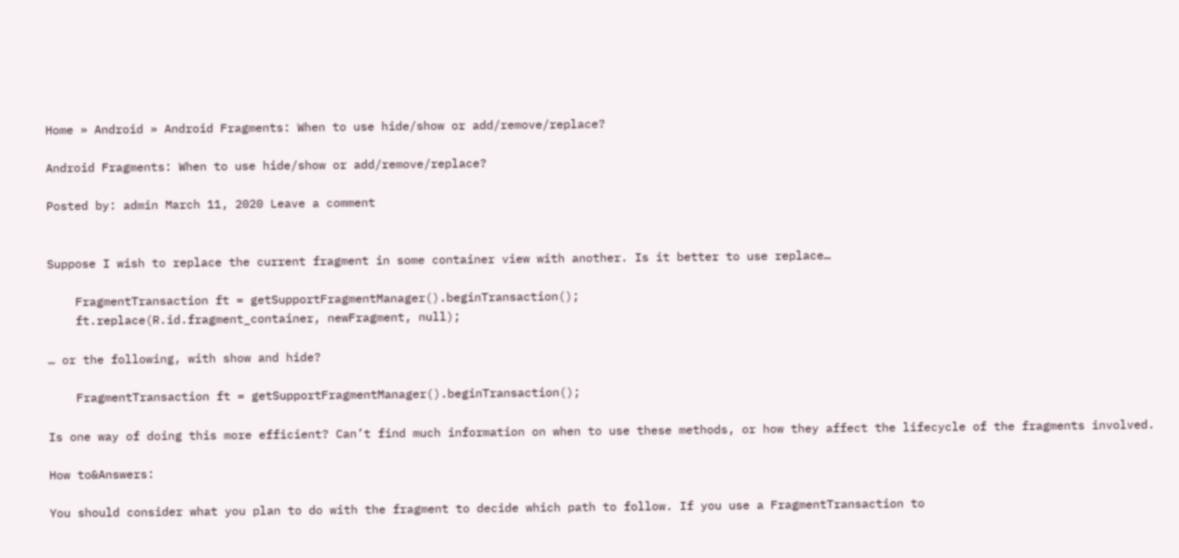Home » Android » Android Fragments: When to use hide/show or add/remove/replace?

Android Fragments: When to use hide/show or add/remove/replace?

Posted by: admin March 11, 2020 Leave a comment


Suppose I wish to replace the current fragment in some container view with another. Is it better to use replace…

    FragmentTransaction ft = getSupportFragmentManager().beginTransaction();
    ft.replace(R.id.fragment_container, newFragment, null);

… or the following, with show and hide?

    FragmentTransaction ft = getSupportFragmentManager().beginTransaction();

Is one way of doing this more efficient? Can’t find much information on when to use these methods, or how they affect the lifecycle of the fragments involved.

How to&Answers:

You should consider what you plan to do with the fragment to decide which path to follow. If you use a FragmentTransaction to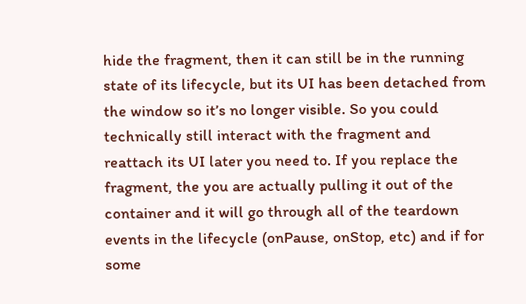hide the fragment, then it can still be in the running state of its lifecycle, but its UI has been detached from the window so it’s no longer visible. So you could technically still interact with the fragment and reattach its UI later you need to. If you replace the fragment, the you are actually pulling it out of the container and it will go through all of the teardown events in the lifecycle (onPause, onStop, etc) and if for some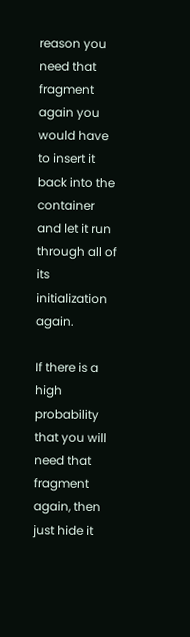reason you need that fragment again you would have to insert it back into the container and let it run through all of its initialization again.

If there is a high probability that you will need that fragment again, then just hide it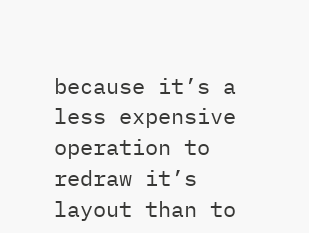because it’s a less expensive operation to redraw it’s layout than to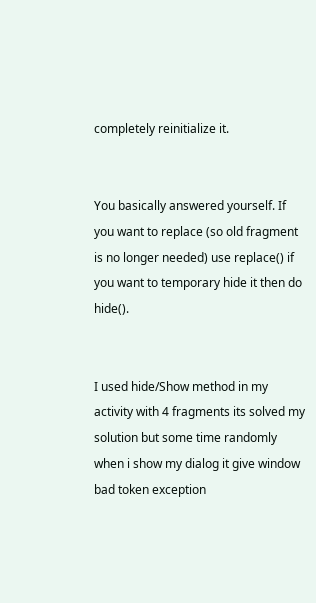completely reinitialize it.


You basically answered yourself. If you want to replace (so old fragment is no longer needed) use replace() if you want to temporary hide it then do hide().


I used hide/Show method in my activity with 4 fragments its solved my solution but some time randomly when i show my dialog it give window bad token exception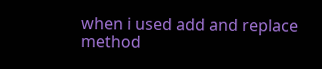when i used add and replace method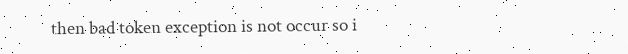then bad token exception is not occur so i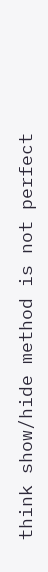think show/hide method is not perfect